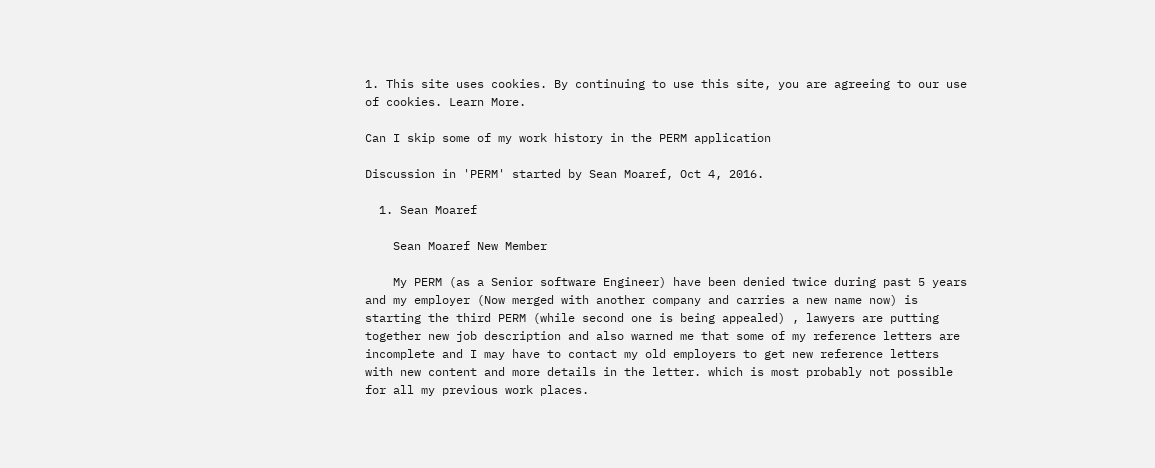1. This site uses cookies. By continuing to use this site, you are agreeing to our use of cookies. Learn More.

Can I skip some of my work history in the PERM application

Discussion in 'PERM' started by Sean Moaref, Oct 4, 2016.

  1. Sean Moaref

    Sean Moaref New Member

    My PERM (as a Senior software Engineer) have been denied twice during past 5 years and my employer (Now merged with another company and carries a new name now) is starting the third PERM (while second one is being appealed) , lawyers are putting together new job description and also warned me that some of my reference letters are incomplete and I may have to contact my old employers to get new reference letters with new content and more details in the letter. which is most probably not possible for all my previous work places.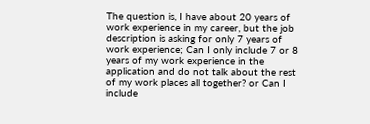The question is, I have about 20 years of work experience in my career, but the job description is asking for only 7 years of work experience; Can I only include 7 or 8 years of my work experience in the application and do not talk about the rest of my work places all together? or Can I include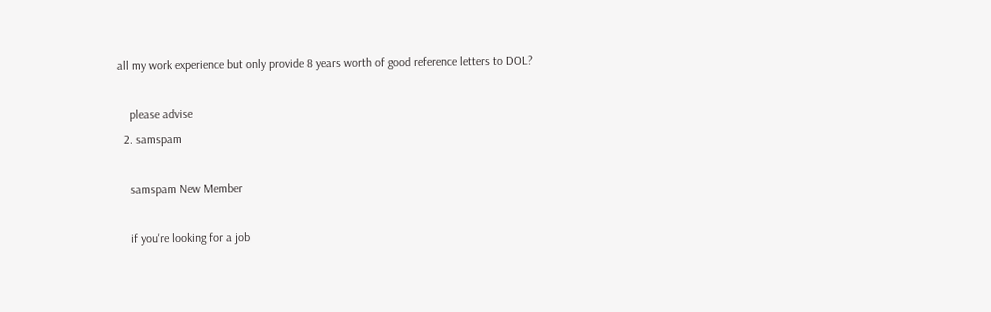all my work experience but only provide 8 years worth of good reference letters to DOL?

    please advise
  2. samspam

    samspam New Member

    if you're looking for a job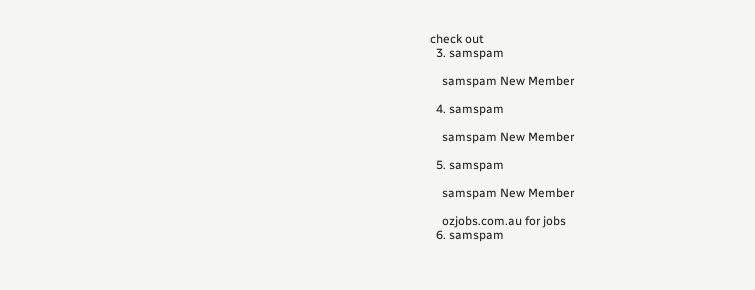check out
  3. samspam

    samspam New Member

  4. samspam

    samspam New Member

  5. samspam

    samspam New Member

    ozjobs.com.au for jobs
  6. samspam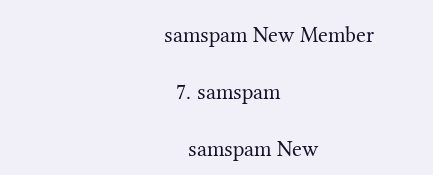samspam New Member

  7. samspam

    samspam New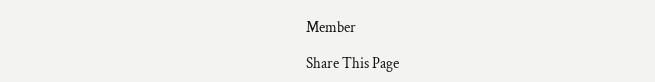Member

Share This Page